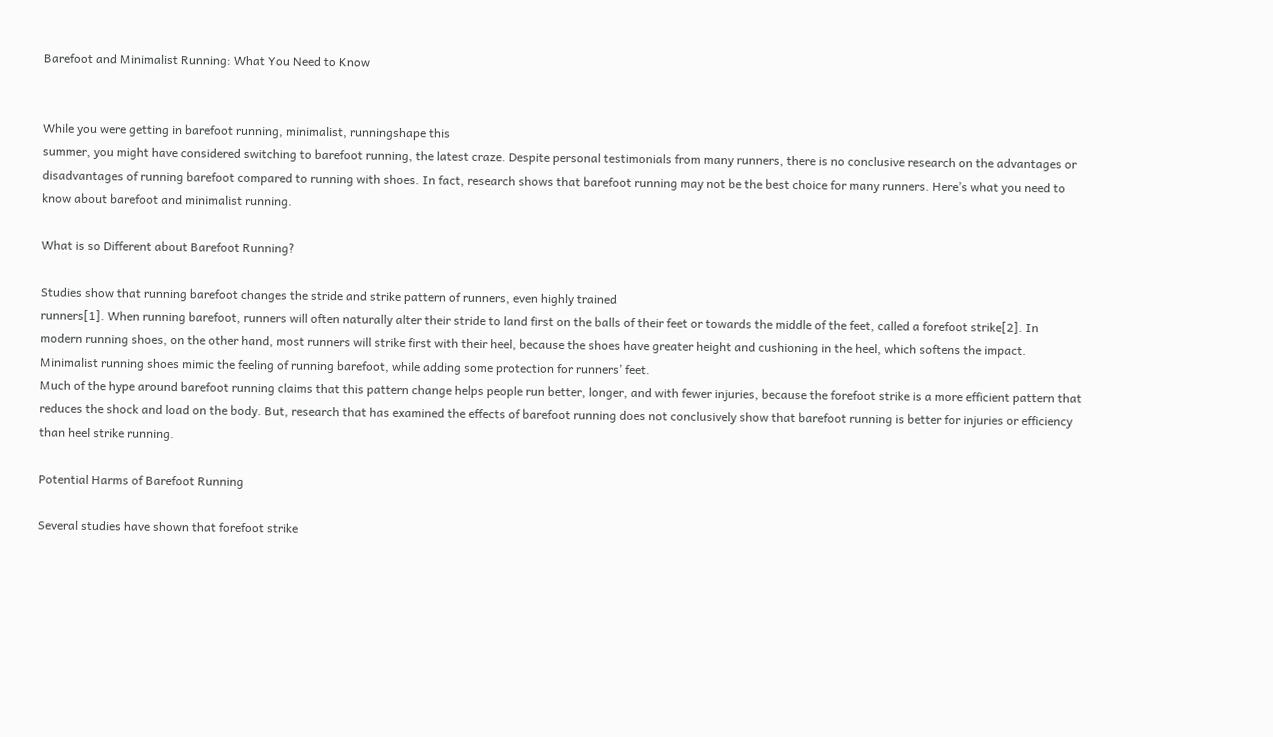Barefoot and Minimalist Running: What You Need to Know


While you were getting in barefoot running, minimalist, runningshape this
summer, you might have considered switching to barefoot running, the latest craze. Despite personal testimonials from many runners, there is no conclusive research on the advantages or disadvantages of running barefoot compared to running with shoes. In fact, research shows that barefoot running may not be the best choice for many runners. Here’s what you need to know about barefoot and minimalist running.

What is so Different about Barefoot Running?

Studies show that running barefoot changes the stride and strike pattern of runners, even highly trained
runners[1]. When running barefoot, runners will often naturally alter their stride to land first on the balls of their feet or towards the middle of the feet, called a forefoot strike[2]. In modern running shoes, on the other hand, most runners will strike first with their heel, because the shoes have greater height and cushioning in the heel, which softens the impact. Minimalist running shoes mimic the feeling of running barefoot, while adding some protection for runners’ feet.
Much of the hype around barefoot running claims that this pattern change helps people run better, longer, and with fewer injuries, because the forefoot strike is a more efficient pattern that reduces the shock and load on the body. But, research that has examined the effects of barefoot running does not conclusively show that barefoot running is better for injuries or efficiency than heel strike running.

Potential Harms of Barefoot Running

Several studies have shown that forefoot strike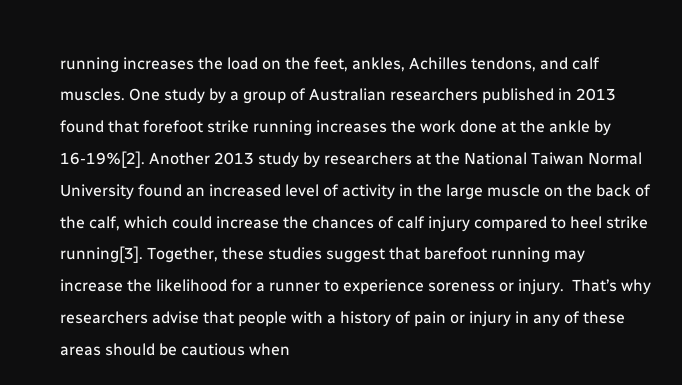running increases the load on the feet, ankles, Achilles tendons, and calf muscles. One study by a group of Australian researchers published in 2013 found that forefoot strike running increases the work done at the ankle by 16-19%[2]. Another 2013 study by researchers at the National Taiwan Normal University found an increased level of activity in the large muscle on the back of the calf, which could increase the chances of calf injury compared to heel strike running[3]. Together, these studies suggest that barefoot running may increase the likelihood for a runner to experience soreness or injury.  That’s why researchers advise that people with a history of pain or injury in any of these areas should be cautious when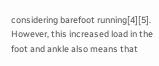considering barefoot running[4][5]. However, this increased load in the foot and ankle also means that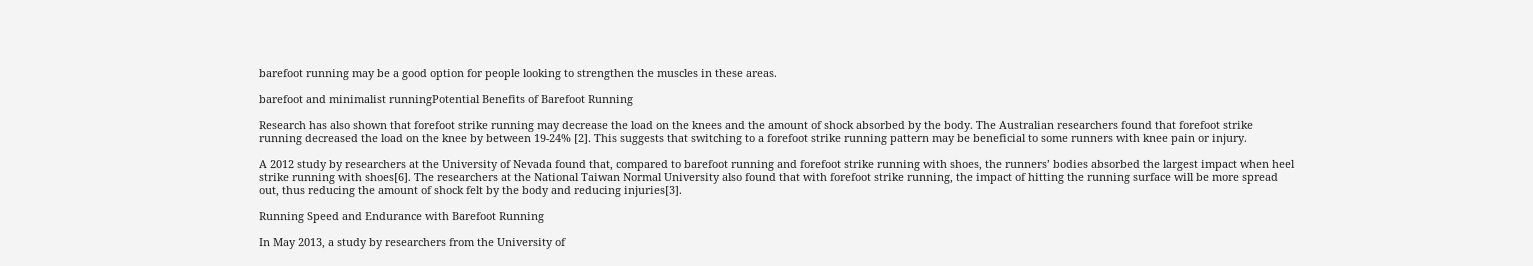barefoot running may be a good option for people looking to strengthen the muscles in these areas.

barefoot and minimalist runningPotential Benefits of Barefoot Running

Research has also shown that forefoot strike running may decrease the load on the knees and the amount of shock absorbed by the body. The Australian researchers found that forefoot strike running decreased the load on the knee by between 19-24% [2]. This suggests that switching to a forefoot strike running pattern may be beneficial to some runners with knee pain or injury.

A 2012 study by researchers at the University of Nevada found that, compared to barefoot running and forefoot strike running with shoes, the runners’ bodies absorbed the largest impact when heel strike running with shoes[6]. The researchers at the National Taiwan Normal University also found that with forefoot strike running, the impact of hitting the running surface will be more spread out, thus reducing the amount of shock felt by the body and reducing injuries[3].

Running Speed and Endurance with Barefoot Running

In May 2013, a study by researchers from the University of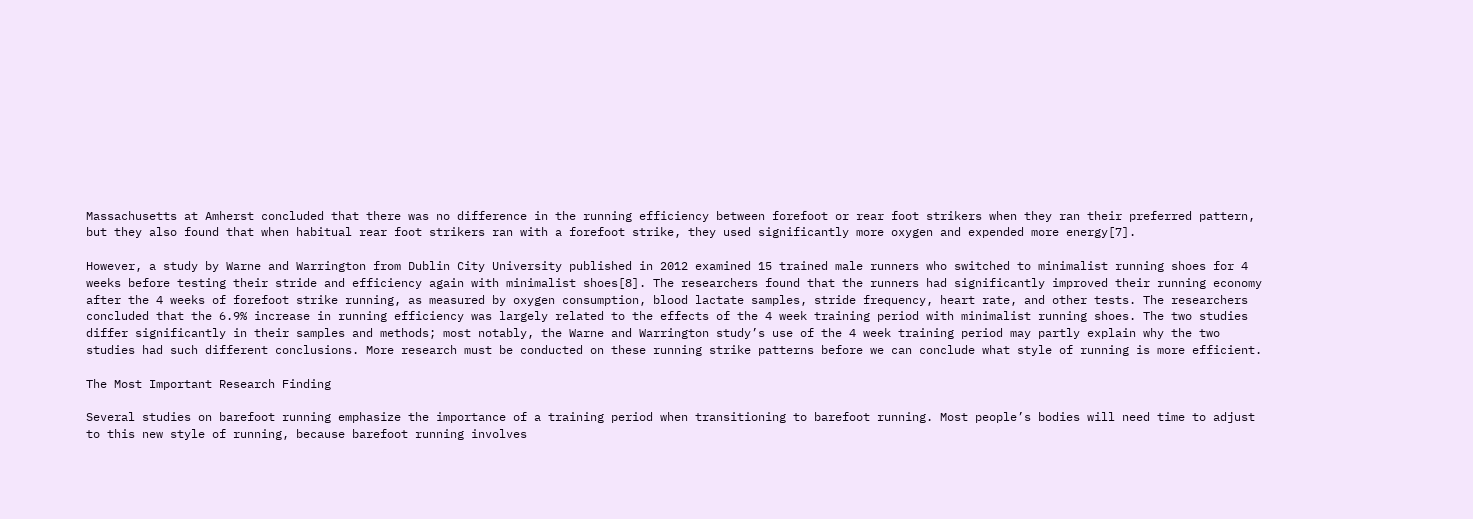Massachusetts at Amherst concluded that there was no difference in the running efficiency between forefoot or rear foot strikers when they ran their preferred pattern, but they also found that when habitual rear foot strikers ran with a forefoot strike, they used significantly more oxygen and expended more energy[7].

However, a study by Warne and Warrington from Dublin City University published in 2012 examined 15 trained male runners who switched to minimalist running shoes for 4 weeks before testing their stride and efficiency again with minimalist shoes[8]. The researchers found that the runners had significantly improved their running economy after the 4 weeks of forefoot strike running, as measured by oxygen consumption, blood lactate samples, stride frequency, heart rate, and other tests. The researchers concluded that the 6.9% increase in running efficiency was largely related to the effects of the 4 week training period with minimalist running shoes. The two studies differ significantly in their samples and methods; most notably, the Warne and Warrington study’s use of the 4 week training period may partly explain why the two studies had such different conclusions. More research must be conducted on these running strike patterns before we can conclude what style of running is more efficient.

The Most Important Research Finding

Several studies on barefoot running emphasize the importance of a training period when transitioning to barefoot running. Most people’s bodies will need time to adjust to this new style of running, because barefoot running involves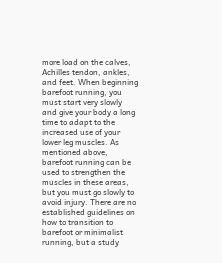more load on the calves, Achilles tendon, ankles, and feet. When beginning barefoot running, you must start very slowly and give your body a long time to adapt to the increased use of your lower leg muscles. As mentioned above, barefoot running can be used to strengthen the muscles in these areas, but you must go slowly to avoid injury. There are no established guidelines on how to transition to barefoot or minimalist running, but a study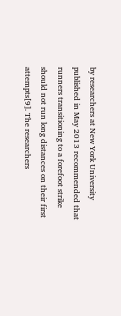by researchers at New York University published in May 2013 recommended that runners transitioning to a forefoot strike should not run long distances on their first attempts[9]. The researchers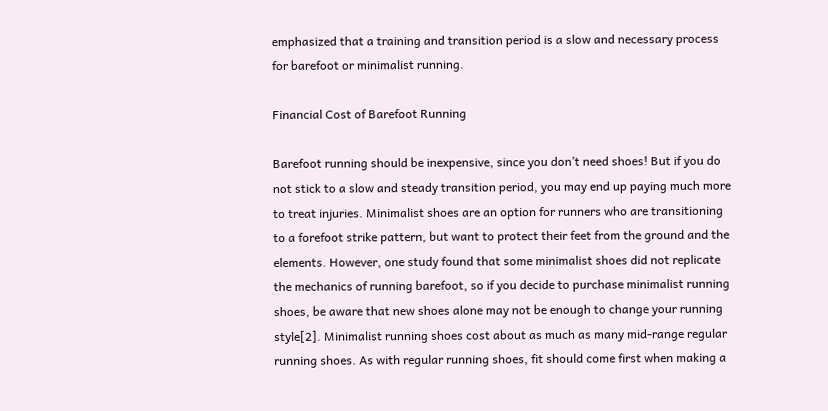emphasized that a training and transition period is a slow and necessary process for barefoot or minimalist running.

Financial Cost of Barefoot Running

Barefoot running should be inexpensive, since you don’t need shoes! But if you do not stick to a slow and steady transition period, you may end up paying much more to treat injuries. Minimalist shoes are an option for runners who are transitioning to a forefoot strike pattern, but want to protect their feet from the ground and the elements. However, one study found that some minimalist shoes did not replicate the mechanics of running barefoot, so if you decide to purchase minimalist running shoes, be aware that new shoes alone may not be enough to change your running style[2]. Minimalist running shoes cost about as much as many mid-range regular running shoes. As with regular running shoes, fit should come first when making a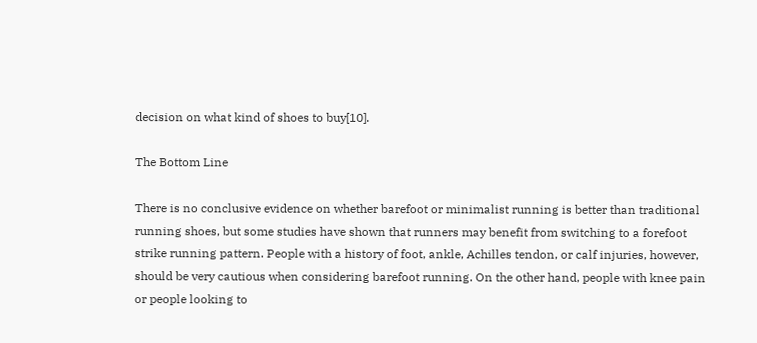decision on what kind of shoes to buy[10].

The Bottom Line

There is no conclusive evidence on whether barefoot or minimalist running is better than traditional running shoes, but some studies have shown that runners may benefit from switching to a forefoot strike running pattern. People with a history of foot, ankle, Achilles tendon, or calf injuries, however, should be very cautious when considering barefoot running. On the other hand, people with knee pain or people looking to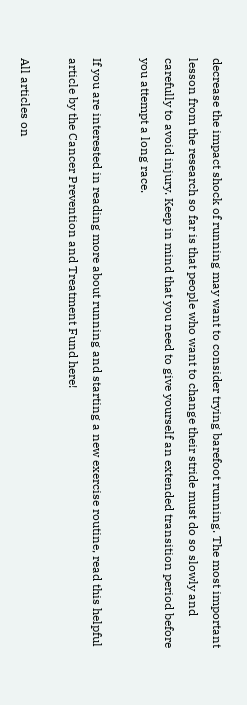decrease the impact shock of running may want to consider trying barefoot running. The most important lesson from the research so far is that people who want to change their stride must do so slowly and carefully to avoid injury. Keep in mind that you need to give yourself an extended transition period before you attempt a long race.

If you are interested in reading more about running and starting a new exercise routine, read this helpful article by the Cancer Prevention and Treatment Fund here!

All articles on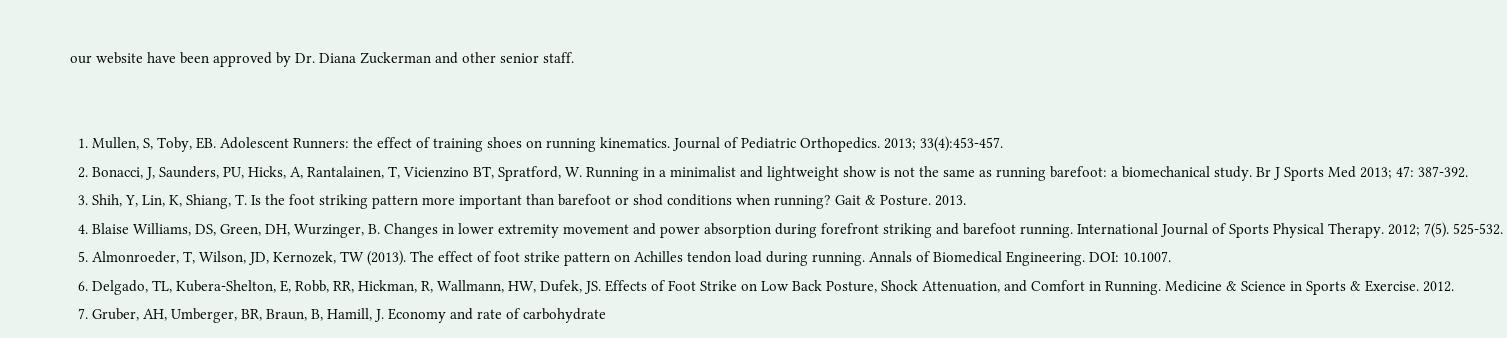our website have been approved by Dr. Diana Zuckerman and other senior staff.


  1. Mullen, S, Toby, EB. Adolescent Runners: the effect of training shoes on running kinematics. Journal of Pediatric Orthopedics. 2013; 33(4):453-457.
  2. Bonacci, J, Saunders, PU, Hicks, A, Rantalainen, T, Vicienzino BT, Spratford, W. Running in a minimalist and lightweight show is not the same as running barefoot: a biomechanical study. Br J Sports Med 2013; 47: 387-392.
  3. Shih, Y, Lin, K, Shiang, T. Is the foot striking pattern more important than barefoot or shod conditions when running? Gait & Posture. 2013.
  4. Blaise Williams, DS, Green, DH, Wurzinger, B. Changes in lower extremity movement and power absorption during forefront striking and barefoot running. International Journal of Sports Physical Therapy. 2012; 7(5). 525-532.
  5. Almonroeder, T, Wilson, JD, Kernozek, TW (2013). The effect of foot strike pattern on Achilles tendon load during running. Annals of Biomedical Engineering. DOI: 10.1007.
  6. Delgado, TL, Kubera-Shelton, E, Robb, RR, Hickman, R, Wallmann, HW, Dufek, JS. Effects of Foot Strike on Low Back Posture, Shock Attenuation, and Comfort in Running. Medicine & Science in Sports & Exercise. 2012.
  7. Gruber, AH, Umberger, BR, Braun, B, Hamill, J. Economy and rate of carbohydrate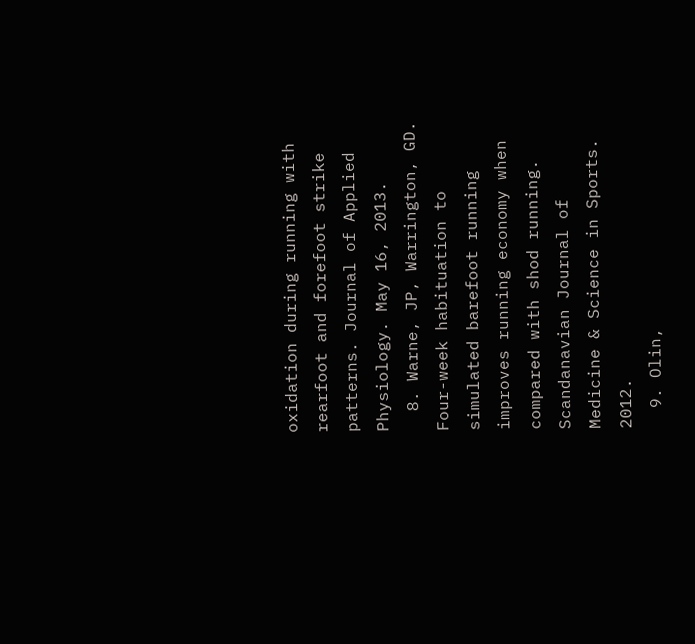oxidation during running with rearfoot and forefoot strike patterns. Journal of Applied Physiology. May 16, 2013.
  8. Warne, JP, Warrington, GD. Four-week habituation to simulated barefoot running improves running economy when compared with shod running. Scandanavian Journal of Medicine & Science in Sports. 2012.
  9. Olin,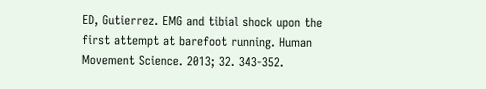ED, Gutierrez. EMG and tibial shock upon the first attempt at barefoot running. Human Movement Science. 2013; 32. 343-352.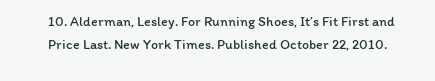10. Alderman, Lesley. For Running Shoes, It’s Fit First and Price Last. New York Times. Published October 22, 2010.